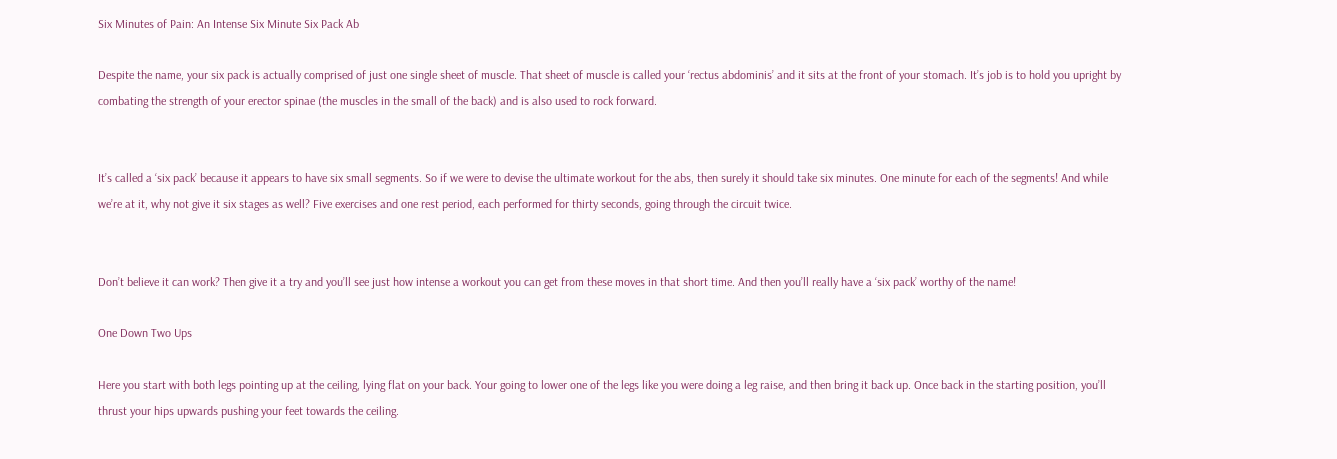Six Minutes of Pain: An Intense Six Minute Six Pack Ab

Despite the name, your six pack is actually comprised of just one single sheet of muscle. That sheet of muscle is called your ‘rectus abdominis’ and it sits at the front of your stomach. It’s job is to hold you upright by combating the strength of your erector spinae (the muscles in the small of the back) and is also used to rock forward.


It’s called a ‘six pack’ because it appears to have six small segments. So if we were to devise the ultimate workout for the abs, then surely it should take six minutes. One minute for each of the segments! And while we’re at it, why not give it six stages as well? Five exercises and one rest period, each performed for thirty seconds, going through the circuit twice.


Don’t believe it can work? Then give it a try and you’ll see just how intense a workout you can get from these moves in that short time. And then you’ll really have a ‘six pack’ worthy of the name!

One Down Two Ups

Here you start with both legs pointing up at the ceiling, lying flat on your back. Your going to lower one of the legs like you were doing a leg raise, and then bring it back up. Once back in the starting position, you’ll thrust your hips upwards pushing your feet towards the ceiling.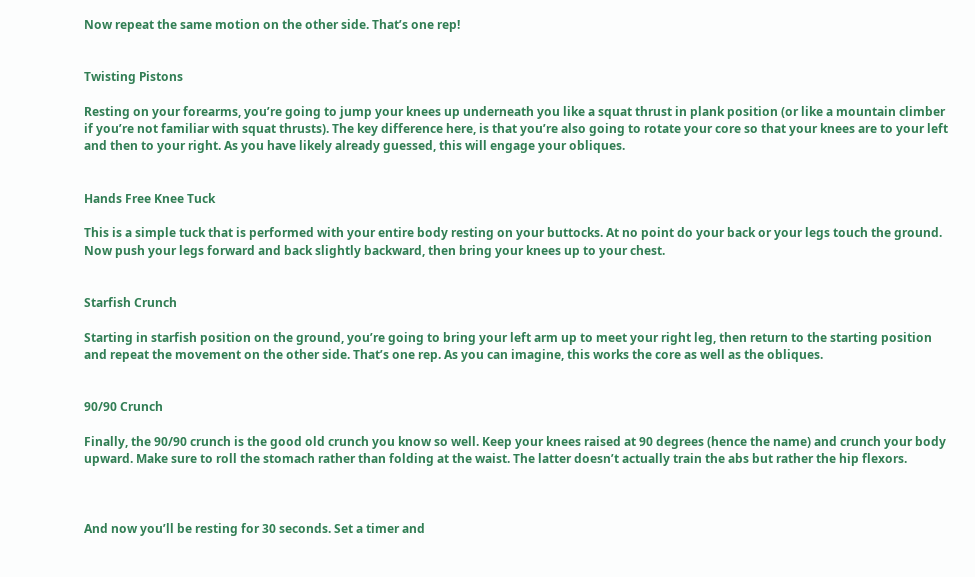Now repeat the same motion on the other side. That’s one rep!


Twisting Pistons

Resting on your forearms, you’re going to jump your knees up underneath you like a squat thrust in plank position (or like a mountain climber if you’re not familiar with squat thrusts). The key difference here, is that you’re also going to rotate your core so that your knees are to your left and then to your right. As you have likely already guessed, this will engage your obliques.


Hands Free Knee Tuck

This is a simple tuck that is performed with your entire body resting on your buttocks. At no point do your back or your legs touch the ground. Now push your legs forward and back slightly backward, then bring your knees up to your chest.


Starfish Crunch

Starting in starfish position on the ground, you’re going to bring your left arm up to meet your right leg, then return to the starting position and repeat the movement on the other side. That’s one rep. As you can imagine, this works the core as well as the obliques.


90/90 Crunch

Finally, the 90/90 crunch is the good old crunch you know so well. Keep your knees raised at 90 degrees (hence the name) and crunch your body upward. Make sure to roll the stomach rather than folding at the waist. The latter doesn’t actually train the abs but rather the hip flexors.



And now you’ll be resting for 30 seconds. Set a timer and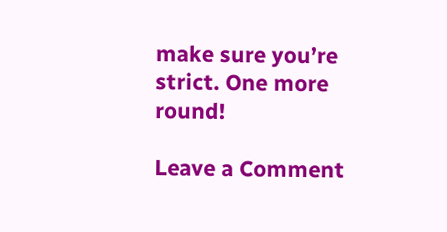make sure you’re strict. One more round!

Leave a Comment